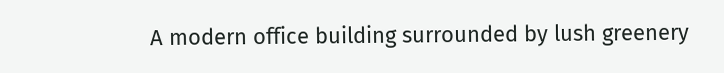A modern office building surrounded by lush greenery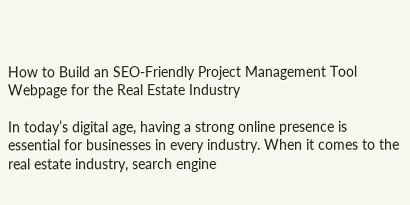How to Build an SEO-Friendly Project Management Tool Webpage for the Real Estate Industry

In today’s digital age, having a strong online presence is essential for businesses in every industry. When it comes to the real estate industry, search engine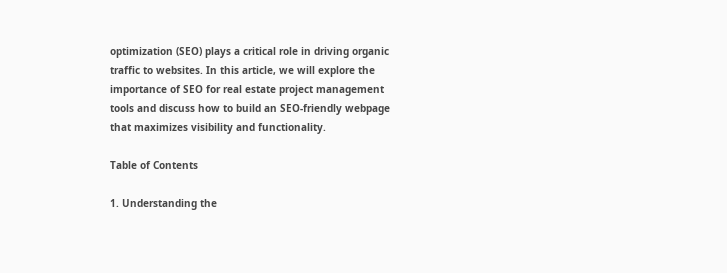optimization (SEO) plays a critical role in driving organic traffic to websites. In this article, we will explore the importance of SEO for real estate project management tools and discuss how to build an SEO-friendly webpage that maximizes visibility and functionality.

Table of Contents

1. Understanding the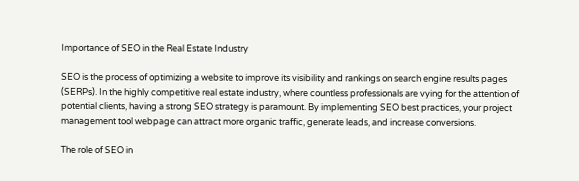Importance of SEO in the Real Estate Industry

SEO is the process of optimizing a website to improve its visibility and rankings on search engine results pages (SERPs). In the highly competitive real estate industry, where countless professionals are vying for the attention of potential clients, having a strong SEO strategy is paramount. By implementing SEO best practices, your project management tool webpage can attract more organic traffic, generate leads, and increase conversions.

The role of SEO in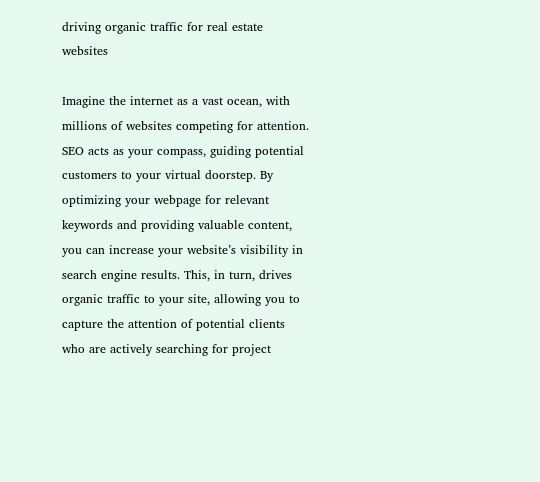driving organic traffic for real estate websites

Imagine the internet as a vast ocean, with millions of websites competing for attention. SEO acts as your compass, guiding potential customers to your virtual doorstep. By optimizing your webpage for relevant keywords and providing valuable content, you can increase your website’s visibility in search engine results. This, in turn, drives organic traffic to your site, allowing you to capture the attention of potential clients who are actively searching for project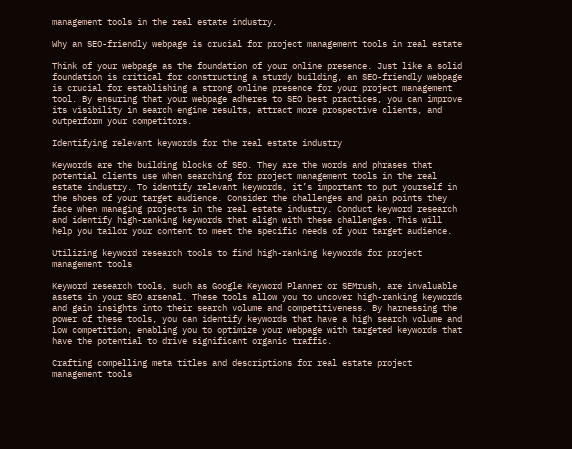management tools in the real estate industry.

Why an SEO-friendly webpage is crucial for project management tools in real estate

Think of your webpage as the foundation of your online presence. Just like a solid foundation is critical for constructing a sturdy building, an SEO-friendly webpage is crucial for establishing a strong online presence for your project management tool. By ensuring that your webpage adheres to SEO best practices, you can improve its visibility in search engine results, attract more prospective clients, and outperform your competitors.

Identifying relevant keywords for the real estate industry

Keywords are the building blocks of SEO. They are the words and phrases that potential clients use when searching for project management tools in the real estate industry. To identify relevant keywords, it’s important to put yourself in the shoes of your target audience. Consider the challenges and pain points they face when managing projects in the real estate industry. Conduct keyword research and identify high-ranking keywords that align with these challenges. This will help you tailor your content to meet the specific needs of your target audience.

Utilizing keyword research tools to find high-ranking keywords for project management tools

Keyword research tools, such as Google Keyword Planner or SEMrush, are invaluable assets in your SEO arsenal. These tools allow you to uncover high-ranking keywords and gain insights into their search volume and competitiveness. By harnessing the power of these tools, you can identify keywords that have a high search volume and low competition, enabling you to optimize your webpage with targeted keywords that have the potential to drive significant organic traffic.

Crafting compelling meta titles and descriptions for real estate project management tools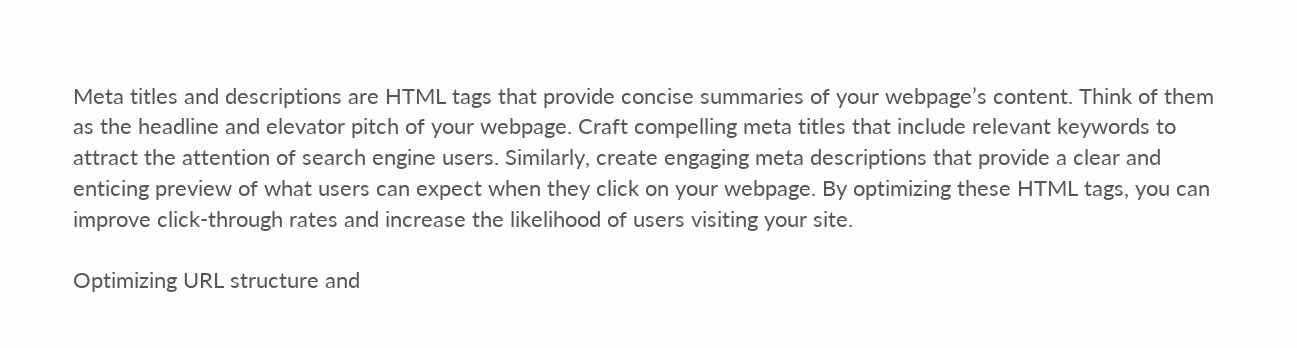Meta titles and descriptions are HTML tags that provide concise summaries of your webpage’s content. Think of them as the headline and elevator pitch of your webpage. Craft compelling meta titles that include relevant keywords to attract the attention of search engine users. Similarly, create engaging meta descriptions that provide a clear and enticing preview of what users can expect when they click on your webpage. By optimizing these HTML tags, you can improve click-through rates and increase the likelihood of users visiting your site.

Optimizing URL structure and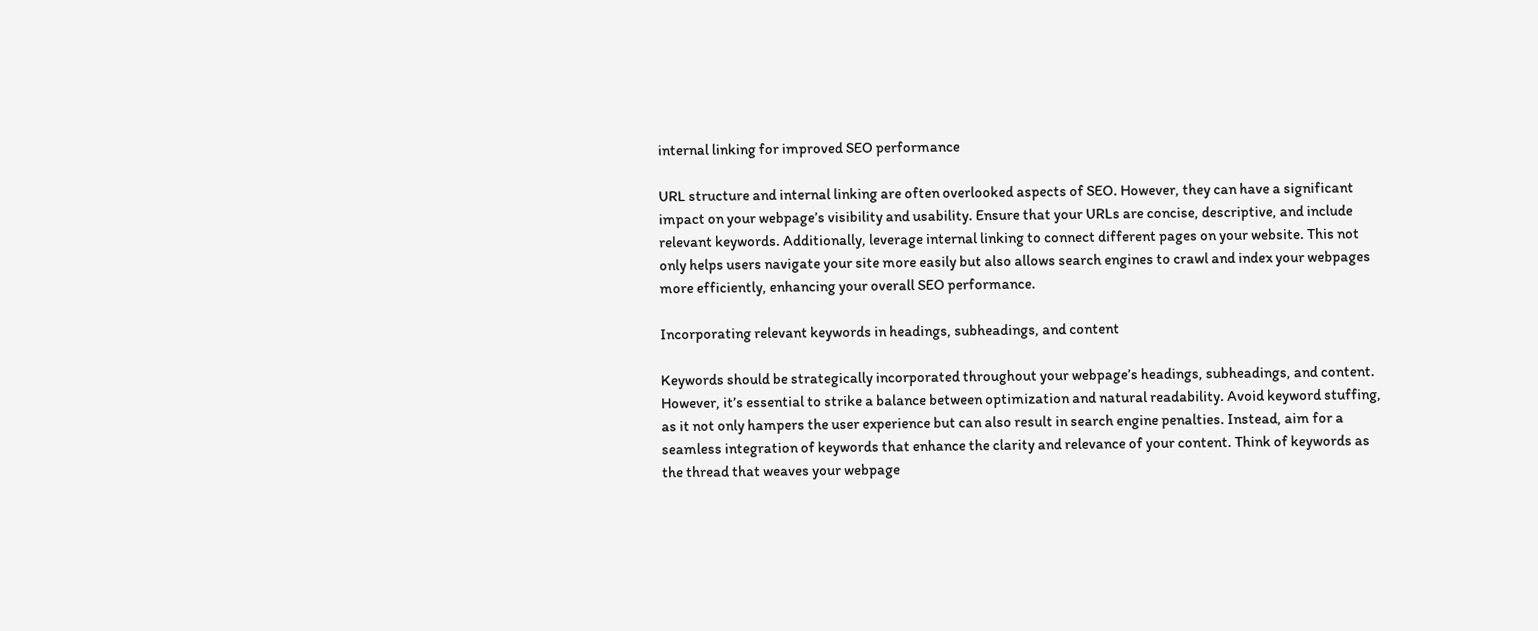internal linking for improved SEO performance

URL structure and internal linking are often overlooked aspects of SEO. However, they can have a significant impact on your webpage’s visibility and usability. Ensure that your URLs are concise, descriptive, and include relevant keywords. Additionally, leverage internal linking to connect different pages on your website. This not only helps users navigate your site more easily but also allows search engines to crawl and index your webpages more efficiently, enhancing your overall SEO performance.

Incorporating relevant keywords in headings, subheadings, and content

Keywords should be strategically incorporated throughout your webpage’s headings, subheadings, and content. However, it’s essential to strike a balance between optimization and natural readability. Avoid keyword stuffing, as it not only hampers the user experience but can also result in search engine penalties. Instead, aim for a seamless integration of keywords that enhance the clarity and relevance of your content. Think of keywords as the thread that weaves your webpage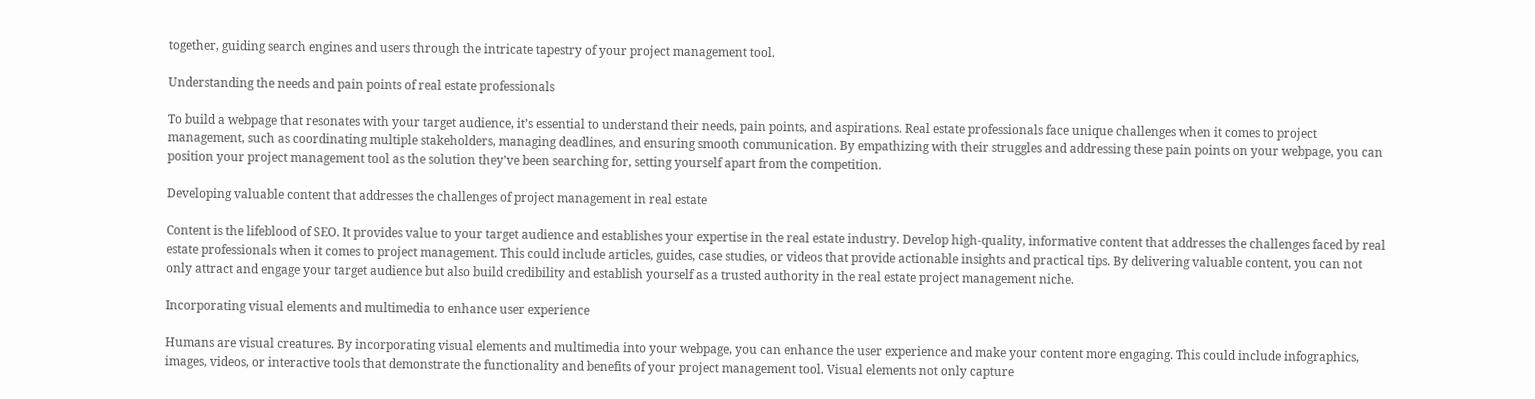together, guiding search engines and users through the intricate tapestry of your project management tool.

Understanding the needs and pain points of real estate professionals

To build a webpage that resonates with your target audience, it’s essential to understand their needs, pain points, and aspirations. Real estate professionals face unique challenges when it comes to project management, such as coordinating multiple stakeholders, managing deadlines, and ensuring smooth communication. By empathizing with their struggles and addressing these pain points on your webpage, you can position your project management tool as the solution they’ve been searching for, setting yourself apart from the competition.

Developing valuable content that addresses the challenges of project management in real estate

Content is the lifeblood of SEO. It provides value to your target audience and establishes your expertise in the real estate industry. Develop high-quality, informative content that addresses the challenges faced by real estate professionals when it comes to project management. This could include articles, guides, case studies, or videos that provide actionable insights and practical tips. By delivering valuable content, you can not only attract and engage your target audience but also build credibility and establish yourself as a trusted authority in the real estate project management niche.

Incorporating visual elements and multimedia to enhance user experience

Humans are visual creatures. By incorporating visual elements and multimedia into your webpage, you can enhance the user experience and make your content more engaging. This could include infographics, images, videos, or interactive tools that demonstrate the functionality and benefits of your project management tool. Visual elements not only capture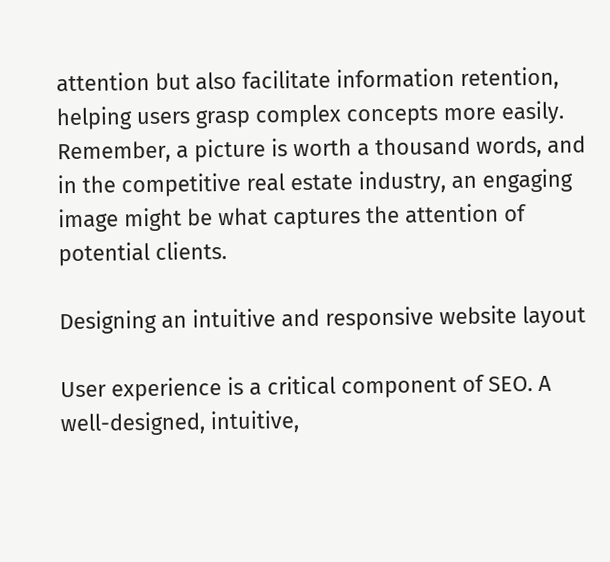attention but also facilitate information retention, helping users grasp complex concepts more easily. Remember, a picture is worth a thousand words, and in the competitive real estate industry, an engaging image might be what captures the attention of potential clients.

Designing an intuitive and responsive website layout

User experience is a critical component of SEO. A well-designed, intuitive,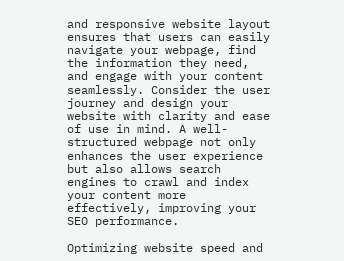and responsive website layout ensures that users can easily navigate your webpage, find the information they need, and engage with your content seamlessly. Consider the user journey and design your website with clarity and ease of use in mind. A well-structured webpage not only enhances the user experience but also allows search engines to crawl and index your content more effectively, improving your SEO performance.

Optimizing website speed and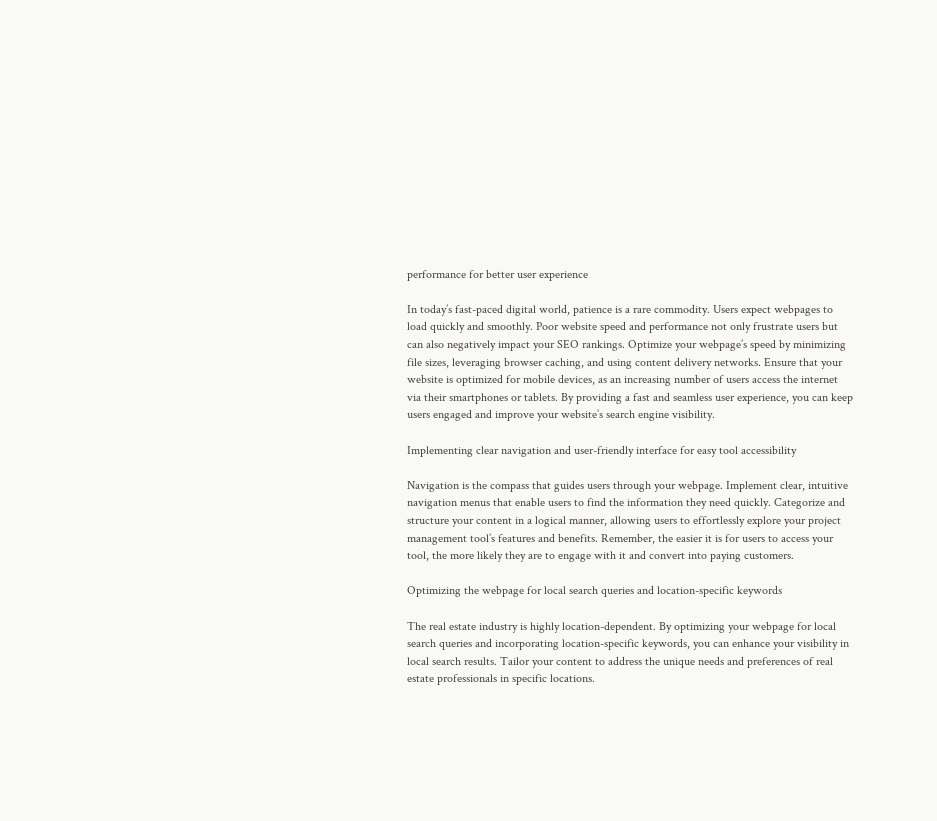performance for better user experience

In today’s fast-paced digital world, patience is a rare commodity. Users expect webpages to load quickly and smoothly. Poor website speed and performance not only frustrate users but can also negatively impact your SEO rankings. Optimize your webpage’s speed by minimizing file sizes, leveraging browser caching, and using content delivery networks. Ensure that your website is optimized for mobile devices, as an increasing number of users access the internet via their smartphones or tablets. By providing a fast and seamless user experience, you can keep users engaged and improve your website’s search engine visibility.

Implementing clear navigation and user-friendly interface for easy tool accessibility

Navigation is the compass that guides users through your webpage. Implement clear, intuitive navigation menus that enable users to find the information they need quickly. Categorize and structure your content in a logical manner, allowing users to effortlessly explore your project management tool’s features and benefits. Remember, the easier it is for users to access your tool, the more likely they are to engage with it and convert into paying customers.

Optimizing the webpage for local search queries and location-specific keywords

The real estate industry is highly location-dependent. By optimizing your webpage for local search queries and incorporating location-specific keywords, you can enhance your visibility in local search results. Tailor your content to address the unique needs and preferences of real estate professionals in specific locations.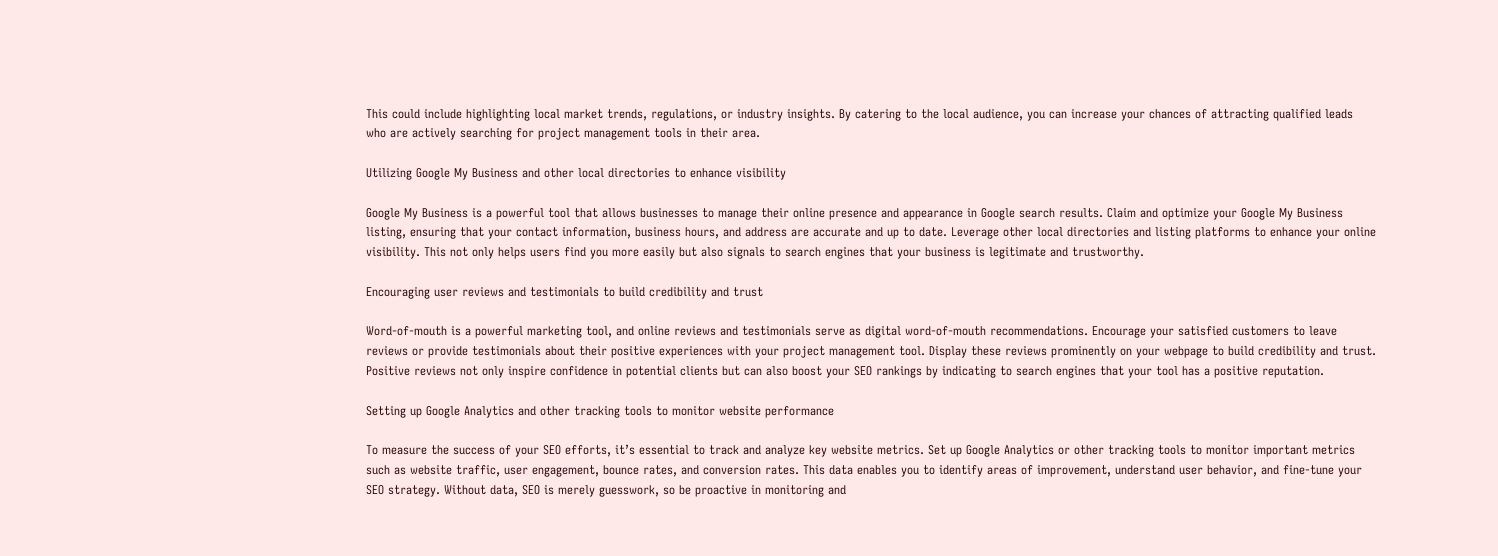This could include highlighting local market trends, regulations, or industry insights. By catering to the local audience, you can increase your chances of attracting qualified leads who are actively searching for project management tools in their area.

Utilizing Google My Business and other local directories to enhance visibility

Google My Business is a powerful tool that allows businesses to manage their online presence and appearance in Google search results. Claim and optimize your Google My Business listing, ensuring that your contact information, business hours, and address are accurate and up to date. Leverage other local directories and listing platforms to enhance your online visibility. This not only helps users find you more easily but also signals to search engines that your business is legitimate and trustworthy.

Encouraging user reviews and testimonials to build credibility and trust

Word-of-mouth is a powerful marketing tool, and online reviews and testimonials serve as digital word-of-mouth recommendations. Encourage your satisfied customers to leave reviews or provide testimonials about their positive experiences with your project management tool. Display these reviews prominently on your webpage to build credibility and trust. Positive reviews not only inspire confidence in potential clients but can also boost your SEO rankings by indicating to search engines that your tool has a positive reputation.

Setting up Google Analytics and other tracking tools to monitor website performance

To measure the success of your SEO efforts, it’s essential to track and analyze key website metrics. Set up Google Analytics or other tracking tools to monitor important metrics such as website traffic, user engagement, bounce rates, and conversion rates. This data enables you to identify areas of improvement, understand user behavior, and fine-tune your SEO strategy. Without data, SEO is merely guesswork, so be proactive in monitoring and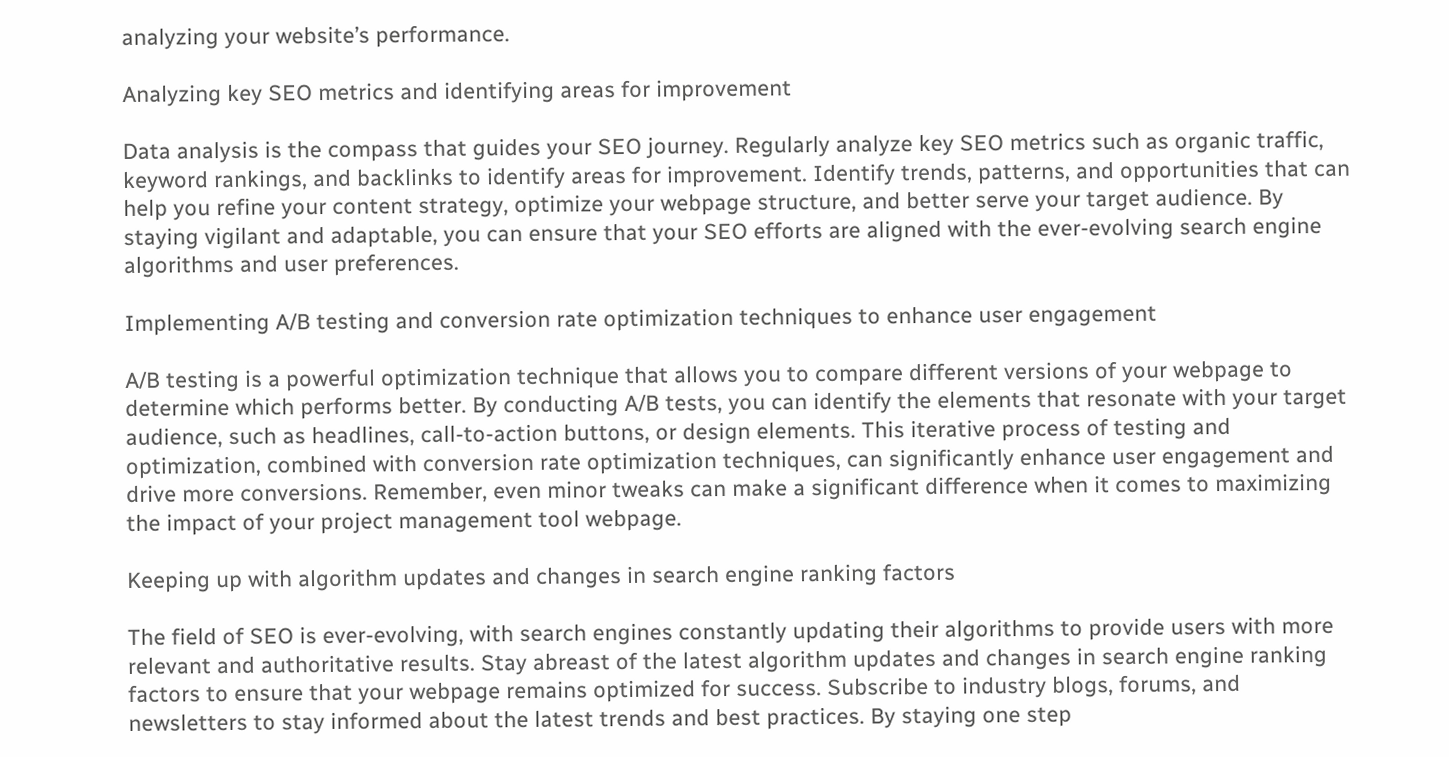analyzing your website’s performance.

Analyzing key SEO metrics and identifying areas for improvement

Data analysis is the compass that guides your SEO journey. Regularly analyze key SEO metrics such as organic traffic, keyword rankings, and backlinks to identify areas for improvement. Identify trends, patterns, and opportunities that can help you refine your content strategy, optimize your webpage structure, and better serve your target audience. By staying vigilant and adaptable, you can ensure that your SEO efforts are aligned with the ever-evolving search engine algorithms and user preferences.

Implementing A/B testing and conversion rate optimization techniques to enhance user engagement

A/B testing is a powerful optimization technique that allows you to compare different versions of your webpage to determine which performs better. By conducting A/B tests, you can identify the elements that resonate with your target audience, such as headlines, call-to-action buttons, or design elements. This iterative process of testing and optimization, combined with conversion rate optimization techniques, can significantly enhance user engagement and drive more conversions. Remember, even minor tweaks can make a significant difference when it comes to maximizing the impact of your project management tool webpage.

Keeping up with algorithm updates and changes in search engine ranking factors

The field of SEO is ever-evolving, with search engines constantly updating their algorithms to provide users with more relevant and authoritative results. Stay abreast of the latest algorithm updates and changes in search engine ranking factors to ensure that your webpage remains optimized for success. Subscribe to industry blogs, forums, and newsletters to stay informed about the latest trends and best practices. By staying one step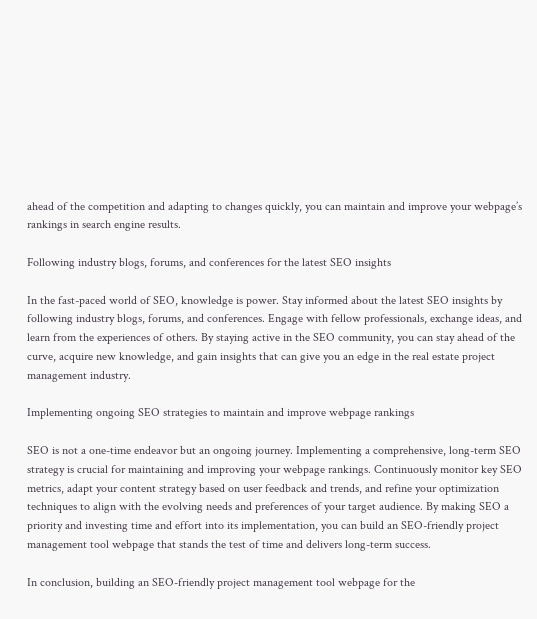ahead of the competition and adapting to changes quickly, you can maintain and improve your webpage’s rankings in search engine results.

Following industry blogs, forums, and conferences for the latest SEO insights

In the fast-paced world of SEO, knowledge is power. Stay informed about the latest SEO insights by following industry blogs, forums, and conferences. Engage with fellow professionals, exchange ideas, and learn from the experiences of others. By staying active in the SEO community, you can stay ahead of the curve, acquire new knowledge, and gain insights that can give you an edge in the real estate project management industry.

Implementing ongoing SEO strategies to maintain and improve webpage rankings

SEO is not a one-time endeavor but an ongoing journey. Implementing a comprehensive, long-term SEO strategy is crucial for maintaining and improving your webpage rankings. Continuously monitor key SEO metrics, adapt your content strategy based on user feedback and trends, and refine your optimization techniques to align with the evolving needs and preferences of your target audience. By making SEO a priority and investing time and effort into its implementation, you can build an SEO-friendly project management tool webpage that stands the test of time and delivers long-term success.

In conclusion, building an SEO-friendly project management tool webpage for the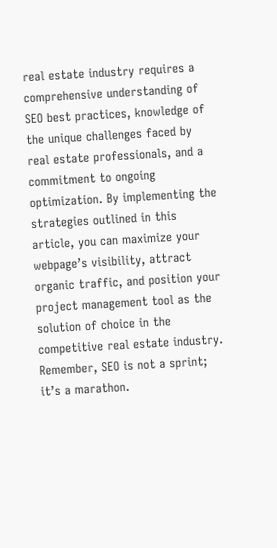real estate industry requires a comprehensive understanding of SEO best practices, knowledge of the unique challenges faced by real estate professionals, and a commitment to ongoing optimization. By implementing the strategies outlined in this article, you can maximize your webpage’s visibility, attract organic traffic, and position your project management tool as the solution of choice in the competitive real estate industry. Remember, SEO is not a sprint; it’s a marathon.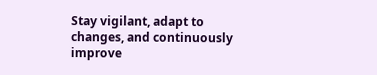Stay vigilant, adapt to changes, and continuously improve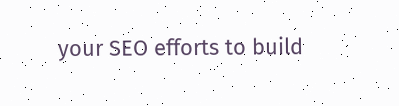your SEO efforts to build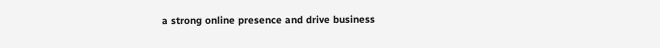a strong online presence and drive business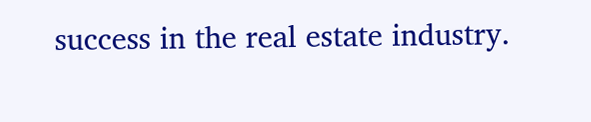success in the real estate industry.